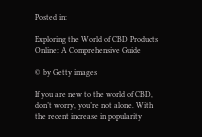Posted in:

Exploring the World of CBD Products Online: A Comprehensive Guide

© by Getty images

If you are new to the world of CBD, don’t worry, you’re not alone. With the recent increase in popularity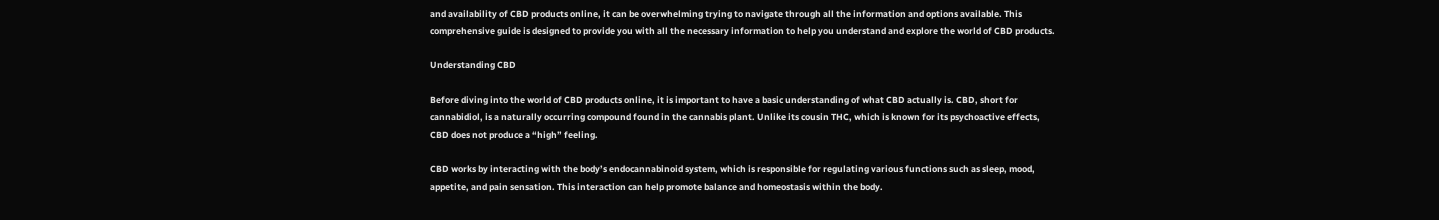and availability of CBD products online, it can be overwhelming trying to navigate through all the information and options available. This comprehensive guide is designed to provide you with all the necessary information to help you understand and explore the world of CBD products.

Understanding CBD

Before diving into the world of CBD products online, it is important to have a basic understanding of what CBD actually is. CBD, short for cannabidiol, is a naturally occurring compound found in the cannabis plant. Unlike its cousin THC, which is known for its psychoactive effects, CBD does not produce a “high” feeling.

CBD works by interacting with the body’s endocannabinoid system, which is responsible for regulating various functions such as sleep, mood, appetite, and pain sensation. This interaction can help promote balance and homeostasis within the body.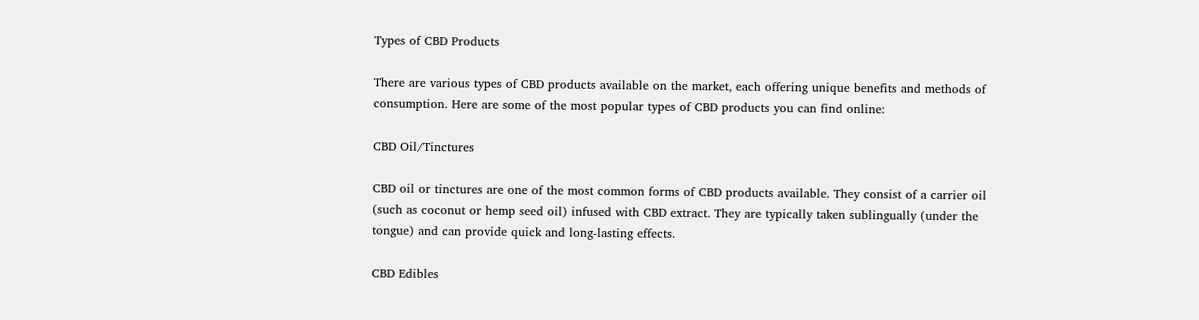Types of CBD Products

There are various types of CBD products available on the market, each offering unique benefits and methods of consumption. Here are some of the most popular types of CBD products you can find online:

CBD Oil/Tinctures

CBD oil or tinctures are one of the most common forms of CBD products available. They consist of a carrier oil (such as coconut or hemp seed oil) infused with CBD extract. They are typically taken sublingually (under the tongue) and can provide quick and long-lasting effects.

CBD Edibles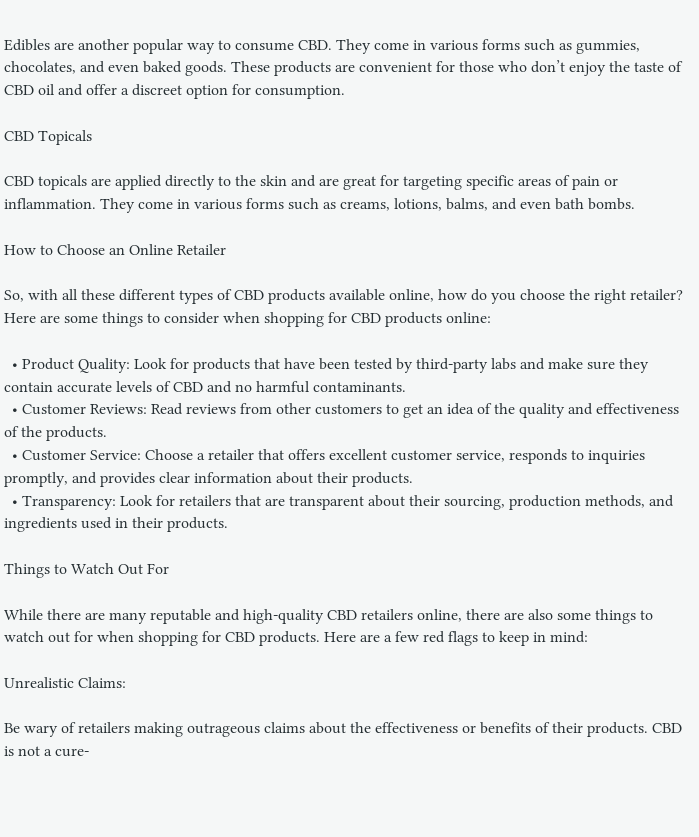Edibles are another popular way to consume CBD. They come in various forms such as gummies, chocolates, and even baked goods. These products are convenient for those who don’t enjoy the taste of CBD oil and offer a discreet option for consumption.

CBD Topicals

CBD topicals are applied directly to the skin and are great for targeting specific areas of pain or inflammation. They come in various forms such as creams, lotions, balms, and even bath bombs.

How to Choose an Online Retailer

So, with all these different types of CBD products available online, how do you choose the right retailer? Here are some things to consider when shopping for CBD products online:

  • Product Quality: Look for products that have been tested by third-party labs and make sure they contain accurate levels of CBD and no harmful contaminants.
  • Customer Reviews: Read reviews from other customers to get an idea of the quality and effectiveness of the products.
  • Customer Service: Choose a retailer that offers excellent customer service, responds to inquiries promptly, and provides clear information about their products.
  • Transparency: Look for retailers that are transparent about their sourcing, production methods, and ingredients used in their products.

Things to Watch Out For

While there are many reputable and high-quality CBD retailers online, there are also some things to watch out for when shopping for CBD products. Here are a few red flags to keep in mind:

Unrealistic Claims:

Be wary of retailers making outrageous claims about the effectiveness or benefits of their products. CBD is not a cure-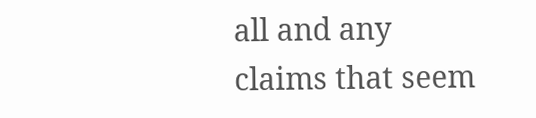all and any claims that seem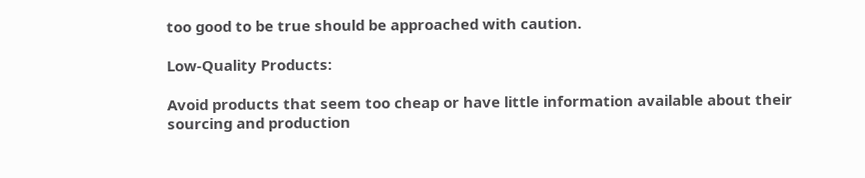too good to be true should be approached with caution.

Low-Quality Products:

Avoid products that seem too cheap or have little information available about their sourcing and production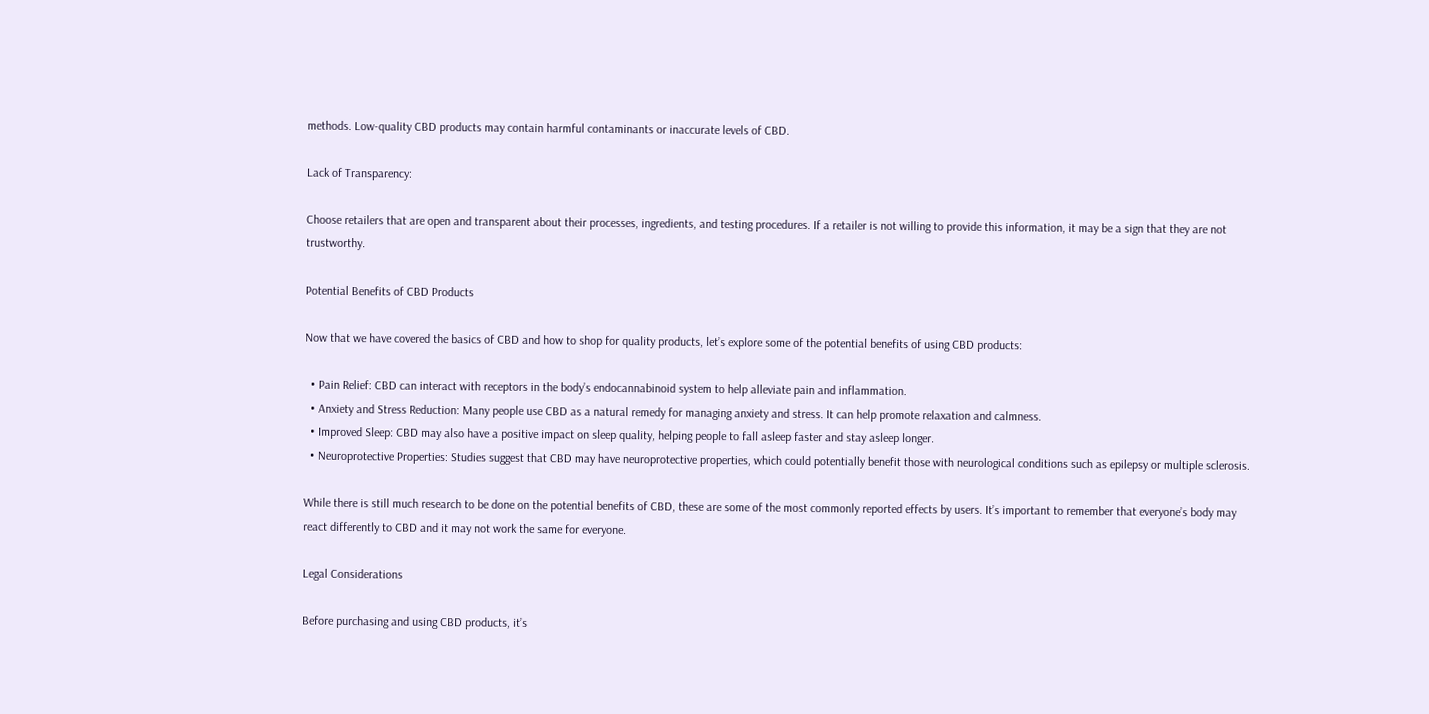methods. Low-quality CBD products may contain harmful contaminants or inaccurate levels of CBD.

Lack of Transparency:

Choose retailers that are open and transparent about their processes, ingredients, and testing procedures. If a retailer is not willing to provide this information, it may be a sign that they are not trustworthy.

Potential Benefits of CBD Products

Now that we have covered the basics of CBD and how to shop for quality products, let’s explore some of the potential benefits of using CBD products:

  • Pain Relief: CBD can interact with receptors in the body’s endocannabinoid system to help alleviate pain and inflammation.
  • Anxiety and Stress Reduction: Many people use CBD as a natural remedy for managing anxiety and stress. It can help promote relaxation and calmness.
  • Improved Sleep: CBD may also have a positive impact on sleep quality, helping people to fall asleep faster and stay asleep longer.
  • Neuroprotective Properties: Studies suggest that CBD may have neuroprotective properties, which could potentially benefit those with neurological conditions such as epilepsy or multiple sclerosis.

While there is still much research to be done on the potential benefits of CBD, these are some of the most commonly reported effects by users. It’s important to remember that everyone’s body may react differently to CBD and it may not work the same for everyone.

Legal Considerations

Before purchasing and using CBD products, it’s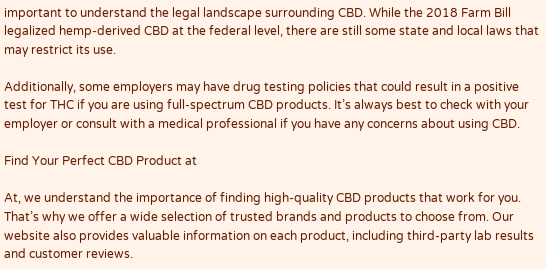important to understand the legal landscape surrounding CBD. While the 2018 Farm Bill legalized hemp-derived CBD at the federal level, there are still some state and local laws that may restrict its use.

Additionally, some employers may have drug testing policies that could result in a positive test for THC if you are using full-spectrum CBD products. It’s always best to check with your employer or consult with a medical professional if you have any concerns about using CBD.

Find Your Perfect CBD Product at

At, we understand the importance of finding high-quality CBD products that work for you. That’s why we offer a wide selection of trusted brands and products to choose from. Our website also provides valuable information on each product, including third-party lab results and customer reviews.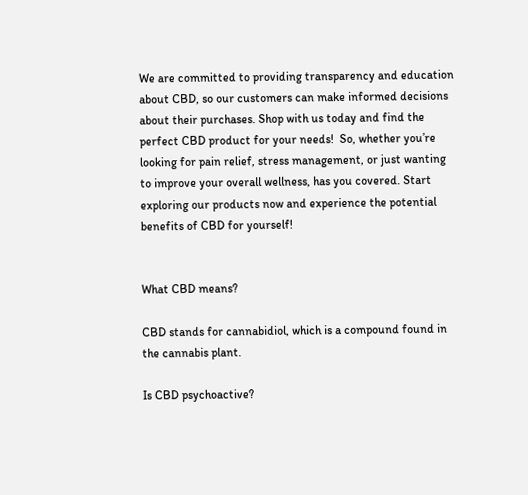We are committed to providing transparency and education about CBD, so our customers can make informed decisions about their purchases. Shop with us today and find the perfect CBD product for your needs!  So, whether you’re looking for pain relief, stress management, or just wanting to improve your overall wellness, has you covered. Start exploring our products now and experience the potential benefits of CBD for yourself!


What CBD means?

CBD stands for cannabidiol, which is a compound found in the cannabis plant.

Is CBD psychoactive?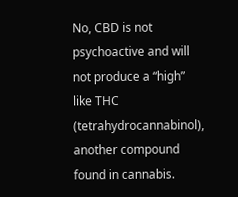No, CBD is not psychoactive and will not produce a “high” like THC (tetrahydrocannabinol), another compound found in cannabis.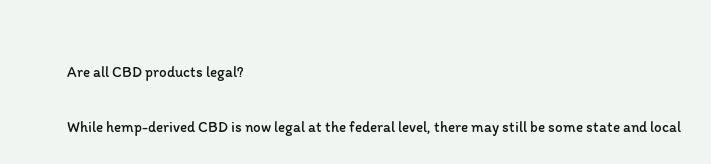Are all CBD products legal?

While hemp-derived CBD is now legal at the federal level, there may still be some state and local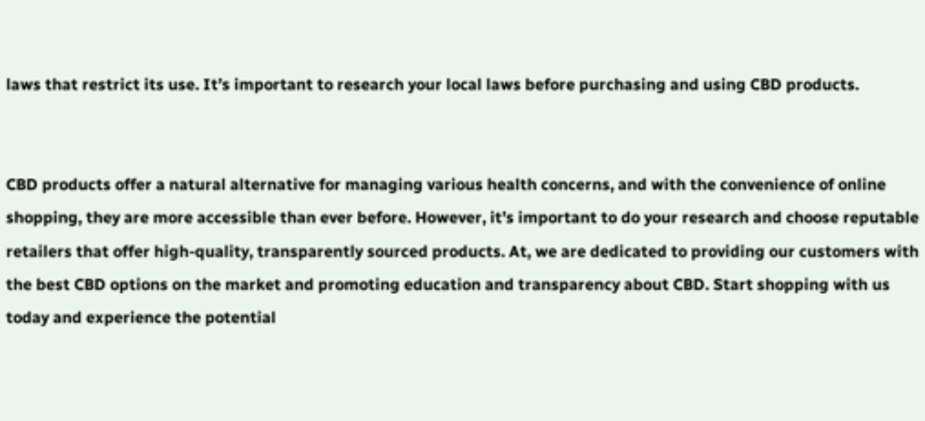laws that restrict its use. It’s important to research your local laws before purchasing and using CBD products.


CBD products offer a natural alternative for managing various health concerns, and with the convenience of online shopping, they are more accessible than ever before. However, it’s important to do your research and choose reputable retailers that offer high-quality, transparently sourced products. At, we are dedicated to providing our customers with the best CBD options on the market and promoting education and transparency about CBD. Start shopping with us today and experience the potential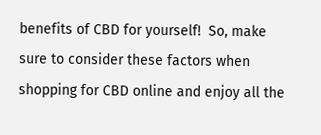benefits of CBD for yourself!  So, make sure to consider these factors when shopping for CBD online and enjoy all the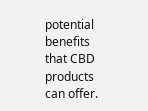potential benefits that CBD products can offer.